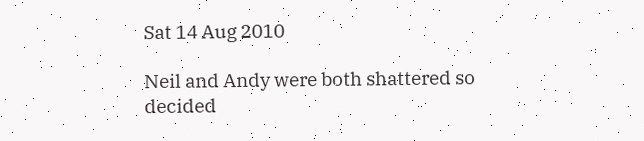Sat 14 Aug 2010

Neil and Andy were both shattered so decided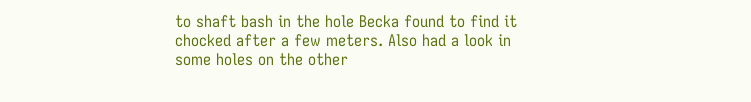to shaft bash in the hole Becka found to find it chocked after a few meters. Also had a look in some holes on the other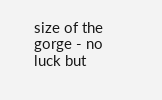size of the gorge - no luck but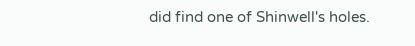did find one of Shinwell's holes.